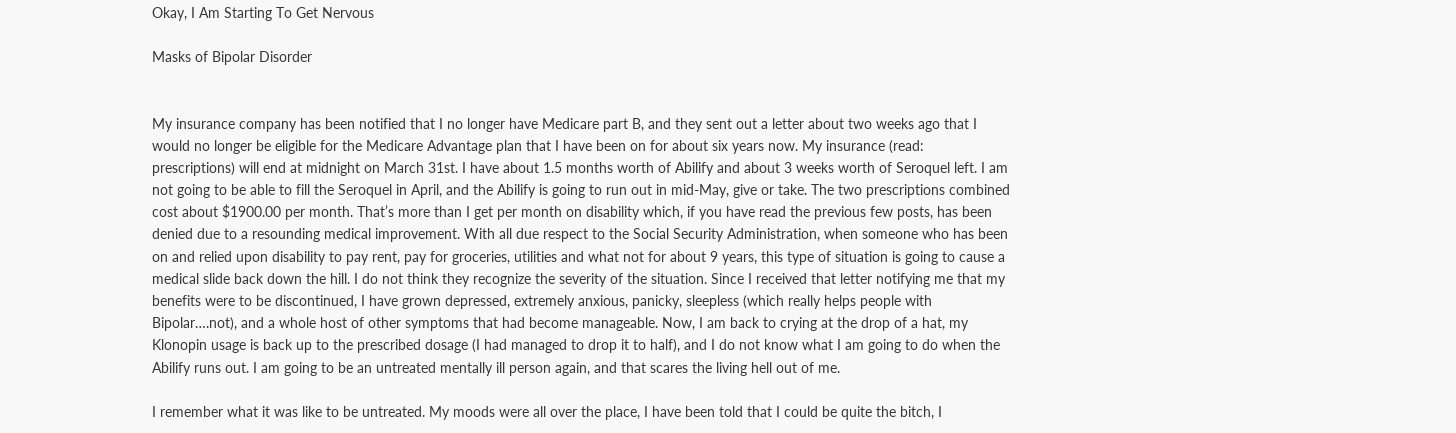Okay, I Am Starting To Get Nervous

Masks of Bipolar Disorder


My insurance company has been notified that I no longer have Medicare part B, and they sent out a letter about two weeks ago that I would no longer be eligible for the Medicare Advantage plan that I have been on for about six years now. My insurance (read: prescriptions) will end at midnight on March 31st. I have about 1.5 months worth of Abilify and about 3 weeks worth of Seroquel left. I am not going to be able to fill the Seroquel in April, and the Abilify is going to run out in mid-May, give or take. The two prescriptions combined cost about $1900.00 per month. That’s more than I get per month on disability which, if you have read the previous few posts, has been denied due to a resounding medical improvement. With all due respect to the Social Security Administration, when someone who has been on and relied upon disability to pay rent, pay for groceries, utilities and what not for about 9 years, this type of situation is going to cause a medical slide back down the hill. I do not think they recognize the severity of the situation. Since I received that letter notifying me that my benefits were to be discontinued, I have grown depressed, extremely anxious, panicky, sleepless (which really helps people with Bipolar….not), and a whole host of other symptoms that had become manageable. Now, I am back to crying at the drop of a hat, my Klonopin usage is back up to the prescribed dosage (I had managed to drop it to half), and I do not know what I am going to do when the Abilify runs out. I am going to be an untreated mentally ill person again, and that scares the living hell out of me.

I remember what it was like to be untreated. My moods were all over the place, I have been told that I could be quite the bitch, I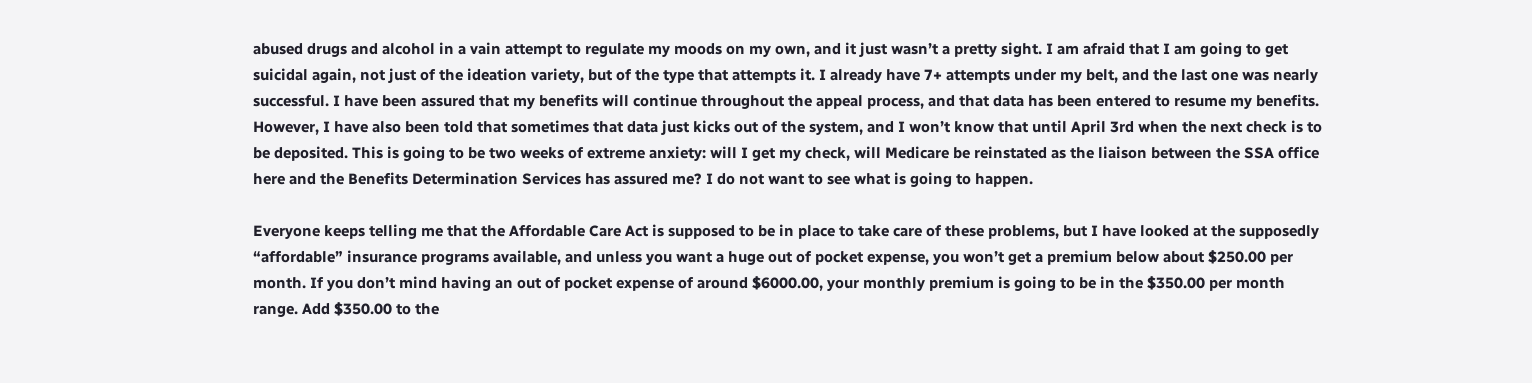abused drugs and alcohol in a vain attempt to regulate my moods on my own, and it just wasn’t a pretty sight. I am afraid that I am going to get suicidal again, not just of the ideation variety, but of the type that attempts it. I already have 7+ attempts under my belt, and the last one was nearly successful. I have been assured that my benefits will continue throughout the appeal process, and that data has been entered to resume my benefits. However, I have also been told that sometimes that data just kicks out of the system, and I won’t know that until April 3rd when the next check is to be deposited. This is going to be two weeks of extreme anxiety: will I get my check, will Medicare be reinstated as the liaison between the SSA office here and the Benefits Determination Services has assured me? I do not want to see what is going to happen.

Everyone keeps telling me that the Affordable Care Act is supposed to be in place to take care of these problems, but I have looked at the supposedly “affordable” insurance programs available, and unless you want a huge out of pocket expense, you won’t get a premium below about $250.00 per month. If you don’t mind having an out of pocket expense of around $6000.00, your monthly premium is going to be in the $350.00 per month range. Add $350.00 to the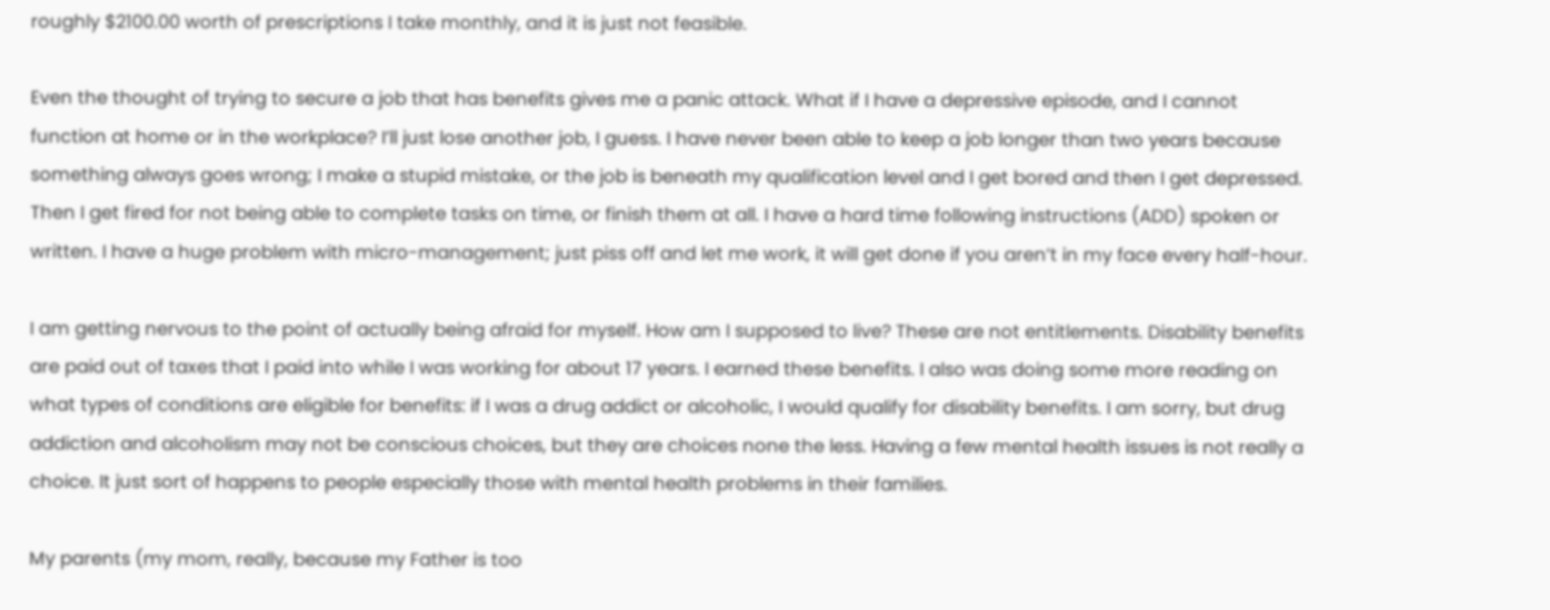roughly $2100.00 worth of prescriptions I take monthly, and it is just not feasible.

Even the thought of trying to secure a job that has benefits gives me a panic attack. What if I have a depressive episode, and I cannot function at home or in the workplace? I’ll just lose another job, I guess. I have never been able to keep a job longer than two years because something always goes wrong; I make a stupid mistake, or the job is beneath my qualification level and I get bored and then I get depressed. Then I get fired for not being able to complete tasks on time, or finish them at all. I have a hard time following instructions (ADD) spoken or written. I have a huge problem with micro-management; just piss off and let me work, it will get done if you aren’t in my face every half-hour.

I am getting nervous to the point of actually being afraid for myself. How am I supposed to live? These are not entitlements. Disability benefits are paid out of taxes that I paid into while I was working for about 17 years. I earned these benefits. I also was doing some more reading on what types of conditions are eligible for benefits: if I was a drug addict or alcoholic, I would qualify for disability benefits. I am sorry, but drug addiction and alcoholism may not be conscious choices, but they are choices none the less. Having a few mental health issues is not really a choice. It just sort of happens to people especially those with mental health problems in their families.

My parents (my mom, really, because my Father is too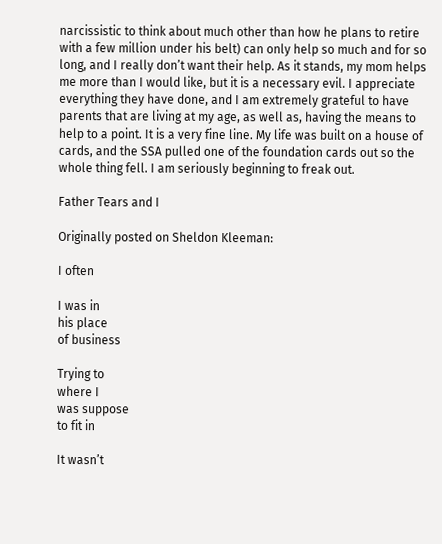narcissistic to think about much other than how he plans to retire with a few million under his belt) can only help so much and for so long, and I really don’t want their help. As it stands, my mom helps me more than I would like, but it is a necessary evil. I appreciate everything they have done, and I am extremely grateful to have parents that are living at my age, as well as, having the means to help to a point. It is a very fine line. My life was built on a house of cards, and the SSA pulled one of the foundation cards out so the whole thing fell. I am seriously beginning to freak out.

Father Tears and I

Originally posted on Sheldon Kleeman:

I often

I was in
his place
of business

Trying to
where I
was suppose
to fit in

It wasn’t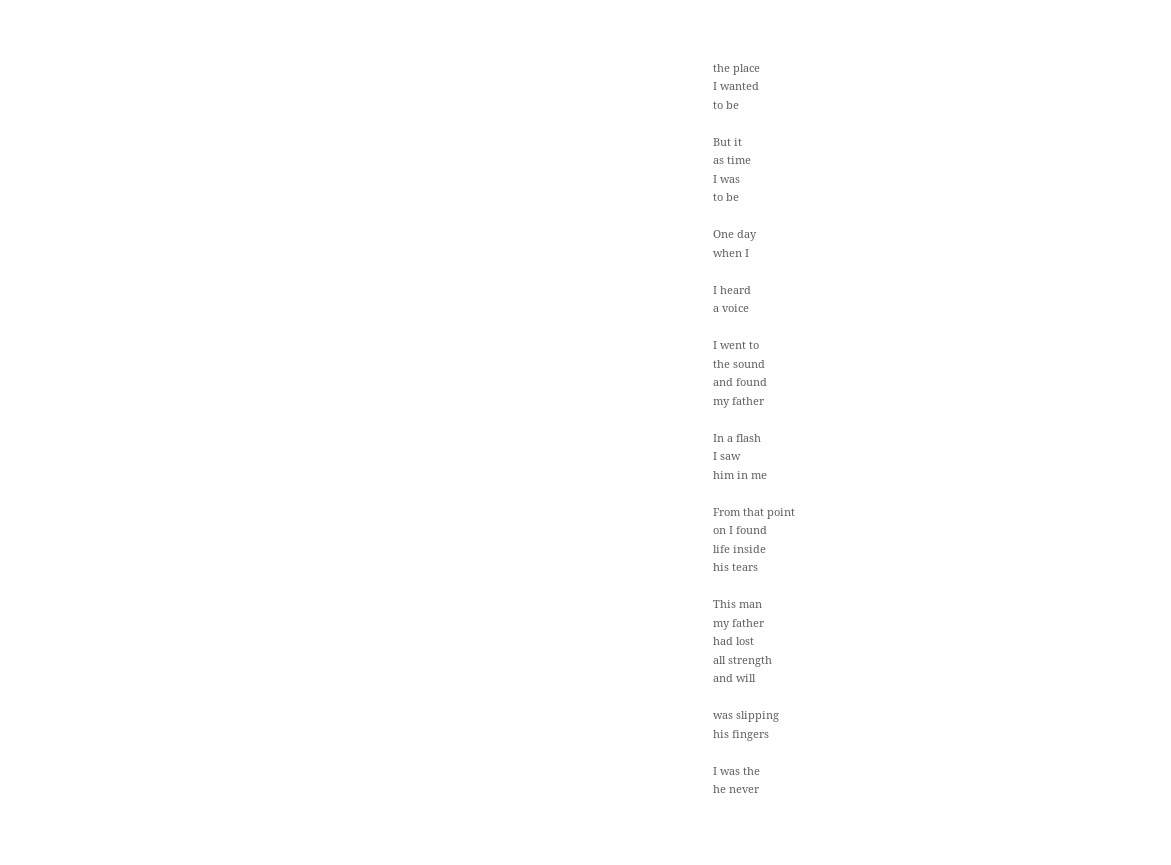the place
I wanted
to be

But it
as time
I was
to be

One day
when I

I heard
a voice

I went to
the sound
and found
my father

In a flash
I saw
him in me

From that point
on I found
life inside
his tears

This man
my father
had lost
all strength
and will

was slipping
his fingers

I was the
he never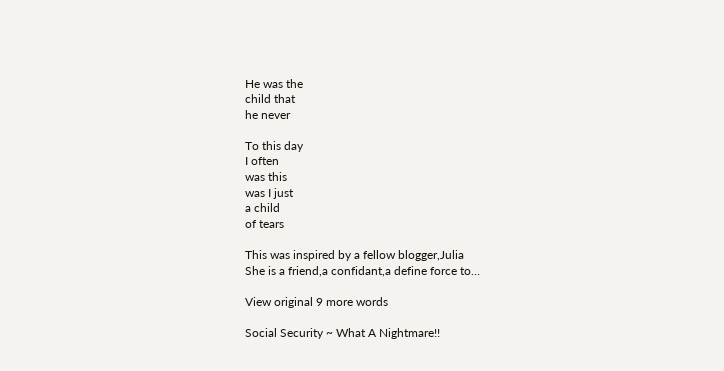He was the
child that
he never

To this day
I often
was this
was I just
a child
of tears

This was inspired by a fellow blogger,Julia
She is a friend,a confidant,a define force to…

View original 9 more words

Social Security ~ What A Nightmare!!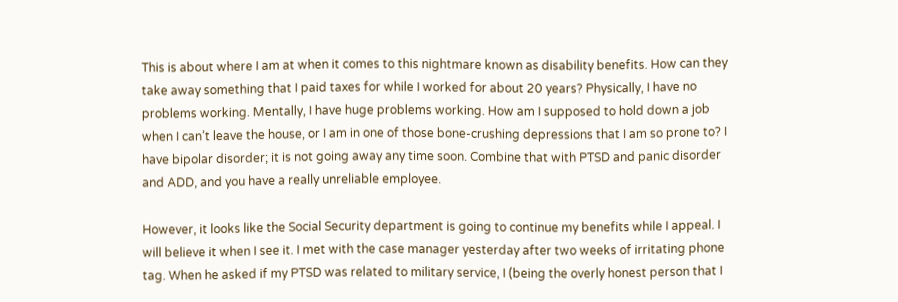This is about where I am at when it comes to this nightmare known as disability benefits. How can they take away something that I paid taxes for while I worked for about 20 years? Physically, I have no problems working. Mentally, I have huge problems working. How am I supposed to hold down a job when I can’t leave the house, or I am in one of those bone-crushing depressions that I am so prone to? I have bipolar disorder; it is not going away any time soon. Combine that with PTSD and panic disorder and ADD, and you have a really unreliable employee.

However, it looks like the Social Security department is going to continue my benefits while I appeal. I will believe it when I see it. I met with the case manager yesterday after two weeks of irritating phone tag. When he asked if my PTSD was related to military service, I (being the overly honest person that I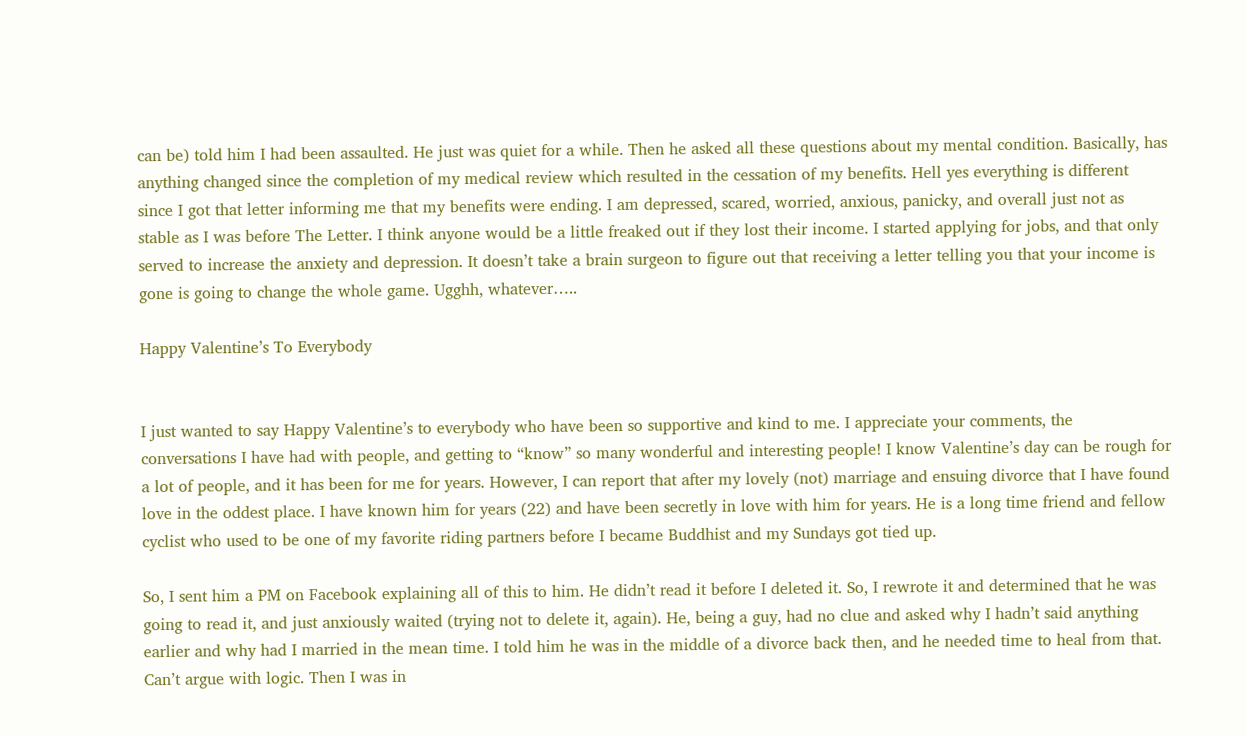can be) told him I had been assaulted. He just was quiet for a while. Then he asked all these questions about my mental condition. Basically, has anything changed since the completion of my medical review which resulted in the cessation of my benefits. Hell yes everything is different since I got that letter informing me that my benefits were ending. I am depressed, scared, worried, anxious, panicky, and overall just not as stable as I was before The Letter. I think anyone would be a little freaked out if they lost their income. I started applying for jobs, and that only served to increase the anxiety and depression. It doesn’t take a brain surgeon to figure out that receiving a letter telling you that your income is gone is going to change the whole game. Ugghh, whatever…..

Happy Valentine’s To Everybody


I just wanted to say Happy Valentine’s to everybody who have been so supportive and kind to me. I appreciate your comments, the conversations I have had with people, and getting to “know” so many wonderful and interesting people! I know Valentine’s day can be rough for a lot of people, and it has been for me for years. However, I can report that after my lovely (not) marriage and ensuing divorce that I have found love in the oddest place. I have known him for years (22) and have been secretly in love with him for years. He is a long time friend and fellow cyclist who used to be one of my favorite riding partners before I became Buddhist and my Sundays got tied up.

So, I sent him a PM on Facebook explaining all of this to him. He didn’t read it before I deleted it. So, I rewrote it and determined that he was going to read it, and just anxiously waited (trying not to delete it, again). He, being a guy, had no clue and asked why I hadn’t said anything earlier and why had I married in the mean time. I told him he was in the middle of a divorce back then, and he needed time to heal from that. Can’t argue with logic. Then I was in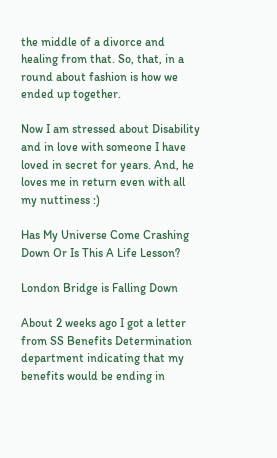the middle of a divorce and healing from that. So, that, in a round about fashion is how we ended up together.

Now I am stressed about Disability and in love with someone I have loved in secret for years. And, he loves me in return even with all my nuttiness :)

Has My Universe Come Crashing Down Or Is This A Life Lesson?

London Bridge is Falling Down

About 2 weeks ago I got a letter from SS Benefits Determination department indicating that my benefits would be ending in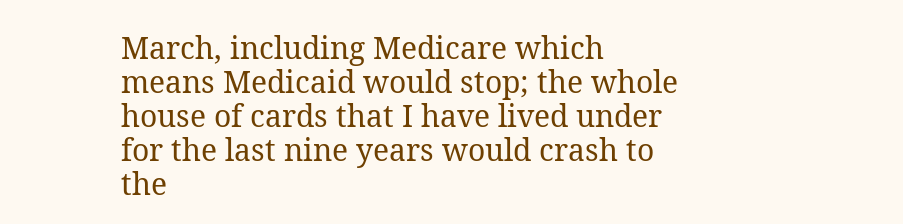March, including Medicare which means Medicaid would stop; the whole house of cards that I have lived under for the last nine years would crash to the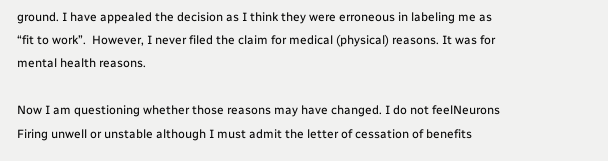ground. I have appealed the decision as I think they were erroneous in labeling me as “fit to work”.  However, I never filed the claim for medical (physical) reasons. It was for mental health reasons.

Now I am questioning whether those reasons may have changed. I do not feelNeurons Firing unwell or unstable although I must admit the letter of cessation of benefits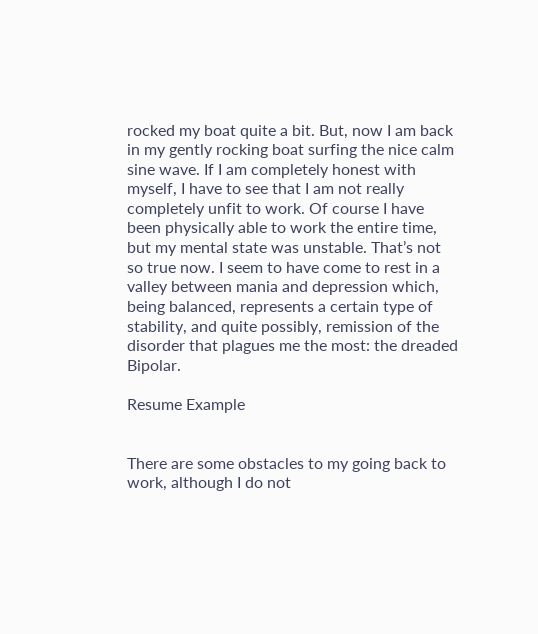rocked my boat quite a bit. But, now I am back in my gently rocking boat surfing the nice calm sine wave. If I am completely honest with myself, I have to see that I am not really completely unfit to work. Of course I have been physically able to work the entire time, but my mental state was unstable. That’s not so true now. I seem to have come to rest in a valley between mania and depression which, being balanced, represents a certain type of stability, and quite possibly, remission of the disorder that plagues me the most: the dreaded Bipolar.

Resume Example


There are some obstacles to my going back to work, although I do not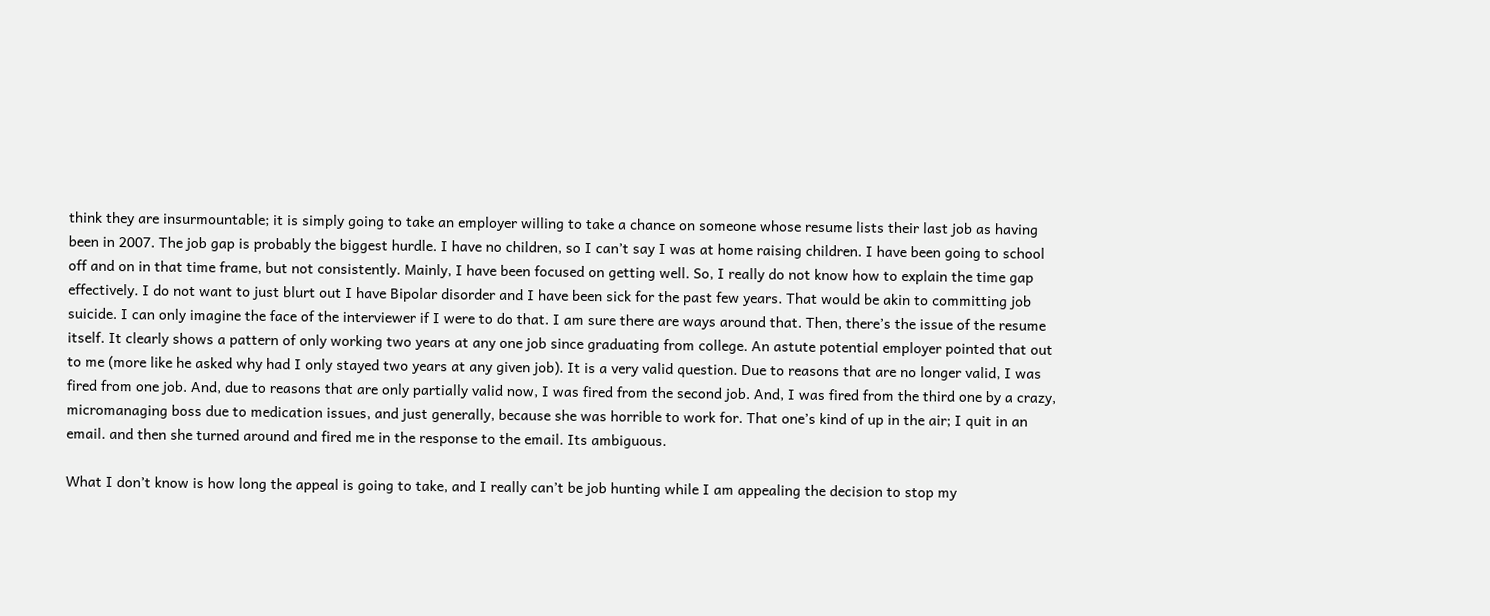think they are insurmountable; it is simply going to take an employer willing to take a chance on someone whose resume lists their last job as having been in 2007. The job gap is probably the biggest hurdle. I have no children, so I can’t say I was at home raising children. I have been going to school off and on in that time frame, but not consistently. Mainly, I have been focused on getting well. So, I really do not know how to explain the time gap effectively. I do not want to just blurt out I have Bipolar disorder and I have been sick for the past few years. That would be akin to committing job suicide. I can only imagine the face of the interviewer if I were to do that. I am sure there are ways around that. Then, there’s the issue of the resume itself. It clearly shows a pattern of only working two years at any one job since graduating from college. An astute potential employer pointed that out to me (more like he asked why had I only stayed two years at any given job). It is a very valid question. Due to reasons that are no longer valid, I was fired from one job. And, due to reasons that are only partially valid now, I was fired from the second job. And, I was fired from the third one by a crazy, micromanaging boss due to medication issues, and just generally, because she was horrible to work for. That one’s kind of up in the air; I quit in an email. and then she turned around and fired me in the response to the email. Its ambiguous.

What I don’t know is how long the appeal is going to take, and I really can’t be job hunting while I am appealing the decision to stop my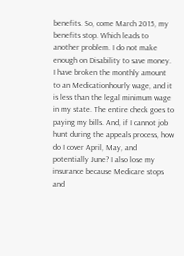benefits. So, come March 2015, my benefits stop. Which leads to another problem. I do not make enough on Disability to save money. I have broken the monthly amount to an Medicationhourly wage, and it is less than the legal minimum wage in my state. The entire check goes to paying my bills. And, if I cannot job hunt during the appeals process, how do I cover April, May, and potentially June? I also lose my insurance because Medicare stops and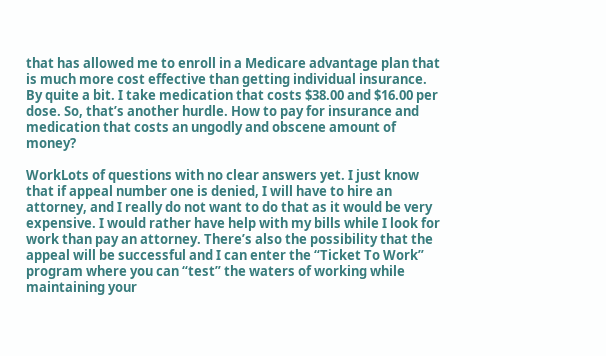that has allowed me to enroll in a Medicare advantage plan that is much more cost effective than getting individual insurance. By quite a bit. I take medication that costs $38.00 and $16.00 per dose. So, that’s another hurdle. How to pay for insurance and medication that costs an ungodly and obscene amount of money?

WorkLots of questions with no clear answers yet. I just know that if appeal number one is denied, I will have to hire an attorney, and I really do not want to do that as it would be very expensive. I would rather have help with my bills while I look for work than pay an attorney. There’s also the possibility that the appeal will be successful and I can enter the “Ticket To Work” program where you can “test” the waters of working while maintaining your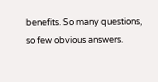benefits. So many questions, so few obvious answers.